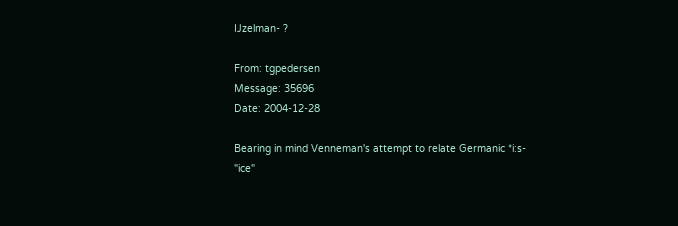IJzelman- ?

From: tgpedersen
Message: 35696
Date: 2004-12-28

Bearing in mind Venneman's attempt to relate Germanic *i:s- "ice"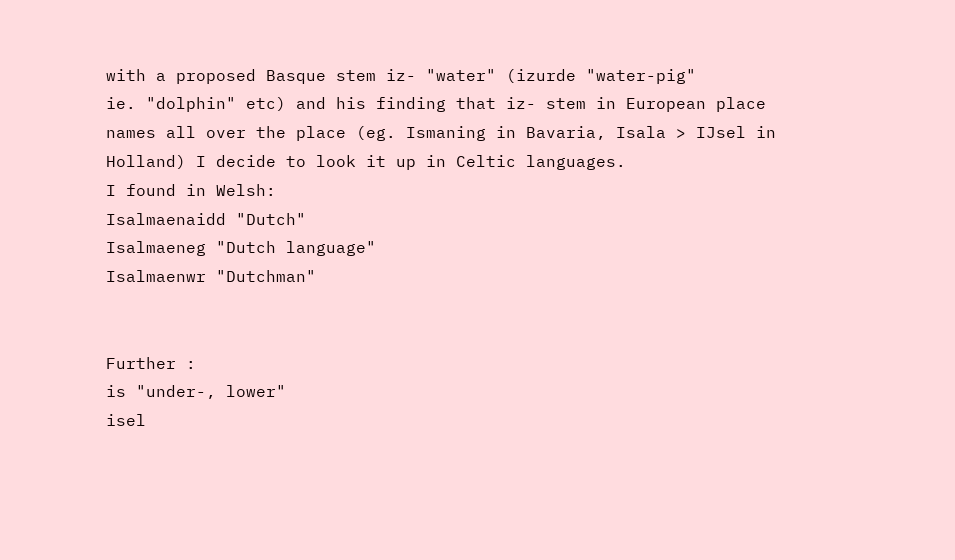with a proposed Basque stem iz- "water" (izurde "water-pig"
ie. "dolphin" etc) and his finding that iz- stem in European place
names all over the place (eg. Ismaning in Bavaria, Isala > IJsel in
Holland) I decide to look it up in Celtic languages.
I found in Welsh:
Isalmaenaidd "Dutch"
Isalmaeneg "Dutch language"
Isalmaenwr "Dutchman"


Further :
is "under-, lower"
isel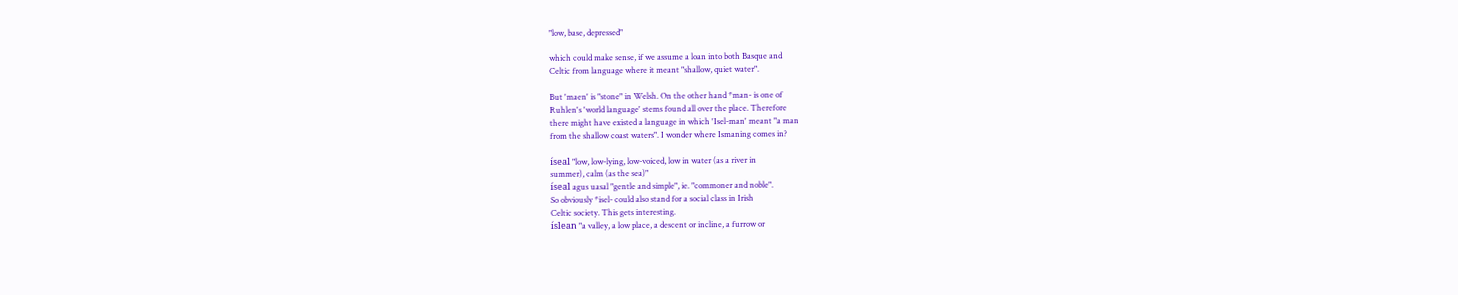"low, base, depressed"

which could make sense, if we assume a loan into both Basque and
Celtic from language where it meant "shallow, quiet water".

But 'maen' is "stone" in Welsh. On the other hand *man- is one of
Ruhlen's 'world language' stems found all over the place. Therefore
there might have existed a language in which 'Isel-man' meant "a man
from the shallow coast waters". I wonder where Ismaning comes in?

íseal "low, low-lying, low-voiced, low in water (as a river in
summer), calm (as the sea)"
íseal agus uasal "gentle and simple", ie. "commoner and noble".
So obviously *isel- could also stand for a social class in Irish
Celtic society. This gets interesting.
íslean "a valley, a low place, a descent or incline, a furrow or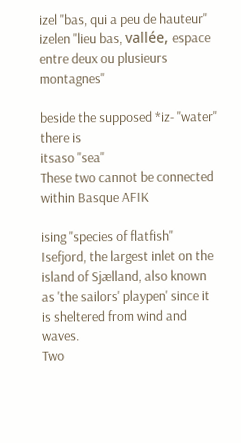izel "bas, qui a peu de hauteur"
izelen "lieu bas, vallée, espace entre deux ou plusieurs montagnes"

beside the supposed *iz- "water" there is
itsaso "sea"
These two cannot be connected within Basque AFIK

ising "species of flatfish"
Isefjord, the largest inlet on the island of Sjælland, also known
as 'the sailors' playpen' since it is sheltered from wind and waves.
Two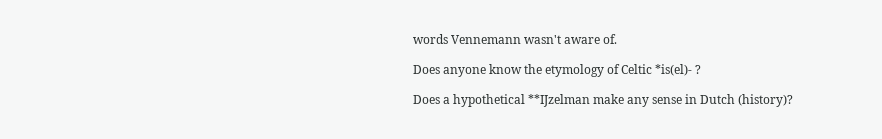words Vennemann wasn't aware of.

Does anyone know the etymology of Celtic *is(el)- ?

Does a hypothetical **IJzelman make any sense in Dutch (history)?